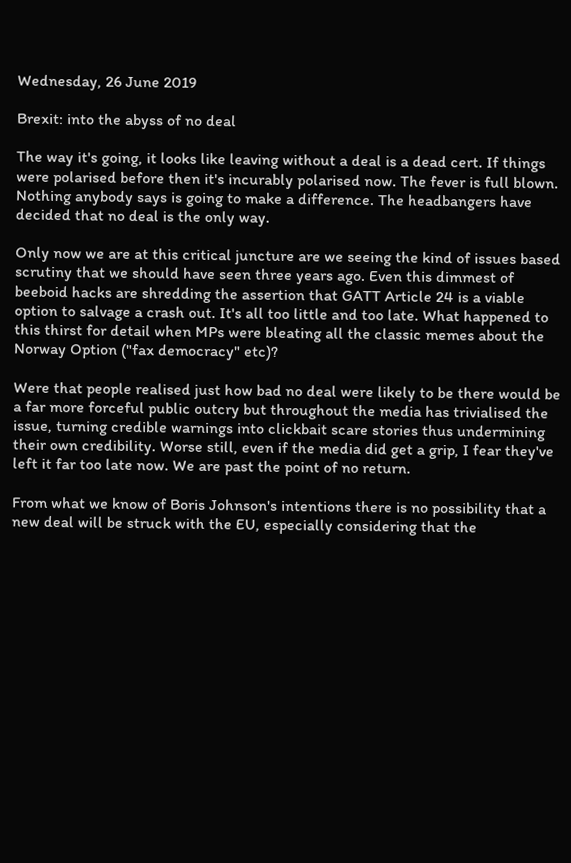Wednesday, 26 June 2019

Brexit: into the abyss of no deal

The way it's going, it looks like leaving without a deal is a dead cert. If things were polarised before then it's incurably polarised now. The fever is full blown. Nothing anybody says is going to make a difference. The headbangers have decided that no deal is the only way.

Only now we are at this critical juncture are we seeing the kind of issues based scrutiny that we should have seen three years ago. Even this dimmest of beeboid hacks are shredding the assertion that GATT Article 24 is a viable option to salvage a crash out. It's all too little and too late. What happened to this thirst for detail when MPs were bleating all the classic memes about the Norway Option ("fax democracy" etc)?

Were that people realised just how bad no deal were likely to be there would be a far more forceful public outcry but throughout the media has trivialised the issue, turning credible warnings into clickbait scare stories thus undermining their own credibility. Worse still, even if the media did get a grip, I fear they've left it far too late now. We are past the point of no return.

From what we know of Boris Johnson's intentions there is no possibility that a new deal will be struck with the EU, especially considering that the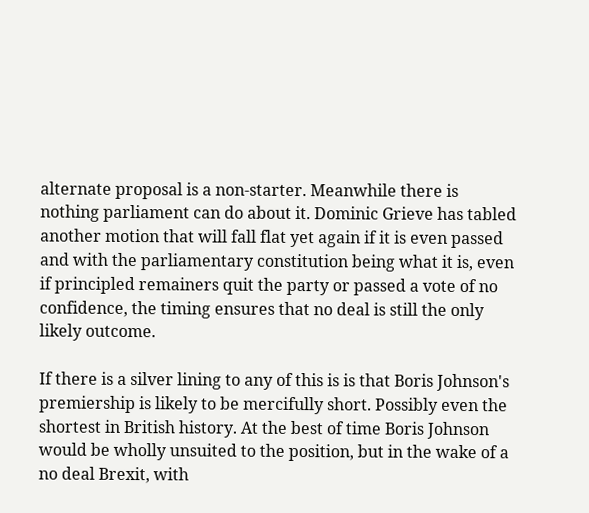alternate proposal is a non-starter. Meanwhile there is nothing parliament can do about it. Dominic Grieve has tabled another motion that will fall flat yet again if it is even passed and with the parliamentary constitution being what it is, even if principled remainers quit the party or passed a vote of no confidence, the timing ensures that no deal is still the only likely outcome.

If there is a silver lining to any of this is is that Boris Johnson's premiership is likely to be mercifully short. Possibly even the shortest in British history. At the best of time Boris Johnson would be wholly unsuited to the position, but in the wake of a no deal Brexit, with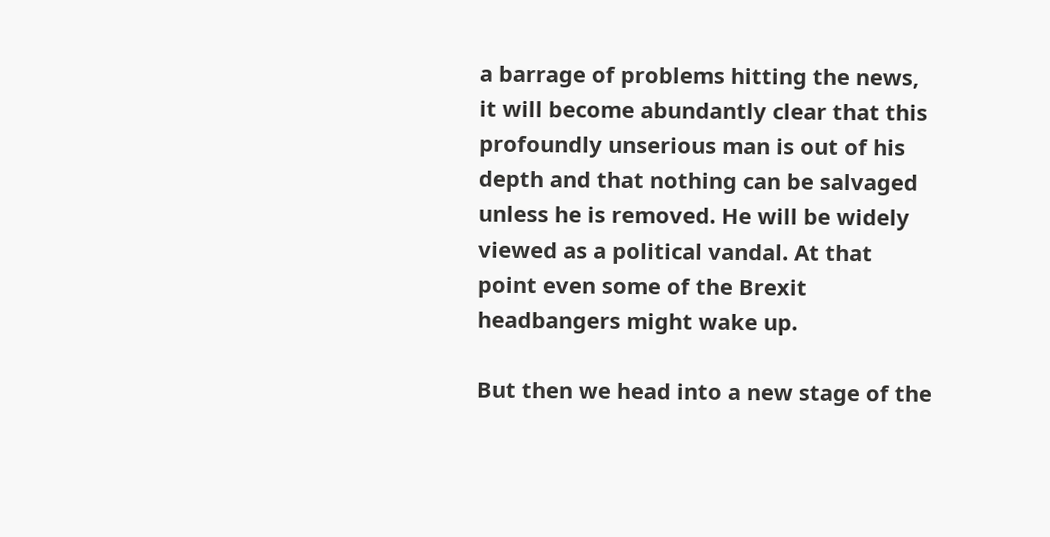a barrage of problems hitting the news, it will become abundantly clear that this profoundly unserious man is out of his depth and that nothing can be salvaged unless he is removed. He will be widely viewed as a political vandal. At that point even some of the Brexit headbangers might wake up.

But then we head into a new stage of the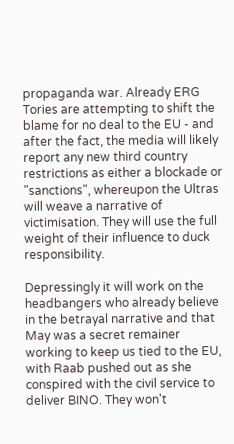propaganda war. Already ERG Tories are attempting to shift the blame for no deal to the EU - and after the fact, the media will likely report any new third country restrictions as either a blockade or "sanctions", whereupon the Ultras will weave a narrative of victimisation. They will use the full weight of their influence to duck responsibility.

Depressingly it will work on the headbangers who already believe in the betrayal narrative and that May was a secret remainer working to keep us tied to the EU, with Raab pushed out as she conspired with the civil service to deliver BINO. They won't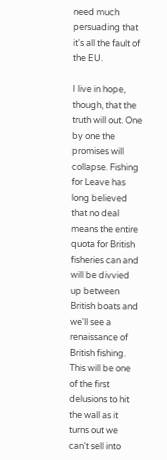need much persuading that it's all the fault of the EU.

I live in hope, though, that the truth will out. One by one the promises will collapse. Fishing for Leave has long believed that no deal means the entire quota for British fisheries can and will be divvied up between British boats and we'll see a renaissance of British fishing. This will be one of the first delusions to hit the wall as it turns out we can't sell into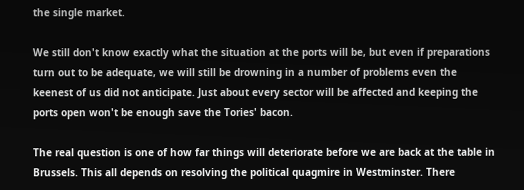the single market.

We still don't know exactly what the situation at the ports will be, but even if preparations turn out to be adequate, we will still be drowning in a number of problems even the keenest of us did not anticipate. Just about every sector will be affected and keeping the ports open won't be enough save the Tories' bacon.

The real question is one of how far things will deteriorate before we are back at the table in Brussels. This all depends on resolving the political quagmire in Westminster. There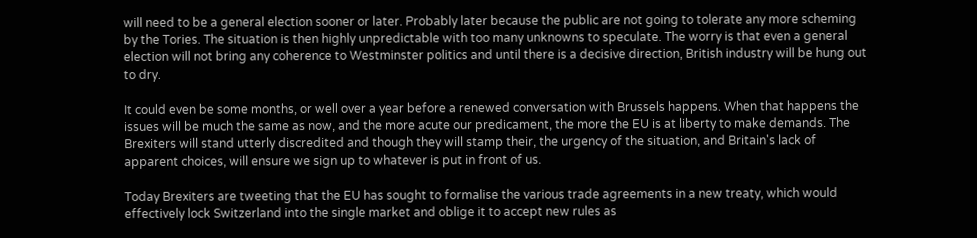will need to be a general election sooner or later. Probably later because the public are not going to tolerate any more scheming by the Tories. The situation is then highly unpredictable with too many unknowns to speculate. The worry is that even a general election will not bring any coherence to Westminster politics and until there is a decisive direction, British industry will be hung out to dry.

It could even be some months, or well over a year before a renewed conversation with Brussels happens. When that happens the issues will be much the same as now, and the more acute our predicament, the more the EU is at liberty to make demands. The Brexiters will stand utterly discredited and though they will stamp their, the urgency of the situation, and Britain's lack of apparent choices, will ensure we sign up to whatever is put in front of us.

Today Brexiters are tweeting that the EU has sought to formalise the various trade agreements in a new treaty, which would effectively lock Switzerland into the single market and oblige it to accept new rules as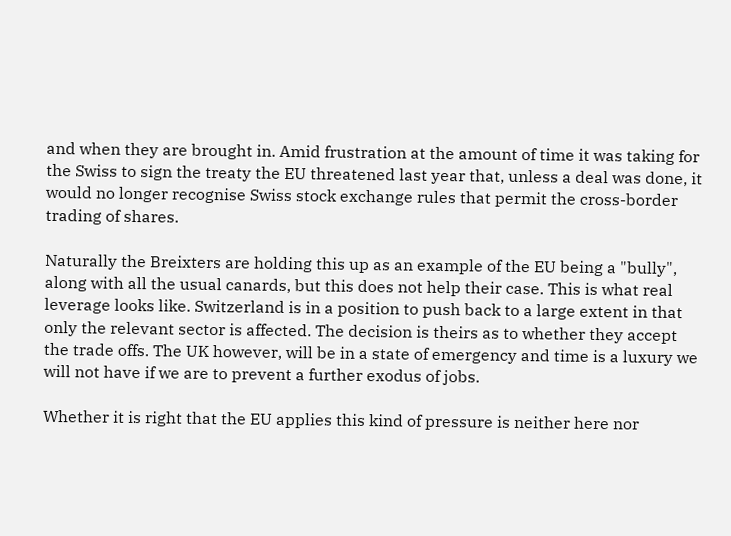and when they are brought in. Amid frustration at the amount of time it was taking for the Swiss to sign the treaty the EU threatened last year that, unless a deal was done, it would no longer recognise Swiss stock exchange rules that permit the cross-border trading of shares.

Naturally the Breixters are holding this up as an example of the EU being a "bully", along with all the usual canards, but this does not help their case. This is what real leverage looks like. Switzerland is in a position to push back to a large extent in that only the relevant sector is affected. The decision is theirs as to whether they accept the trade offs. The UK however, will be in a state of emergency and time is a luxury we will not have if we are to prevent a further exodus of jobs.

Whether it is right that the EU applies this kind of pressure is neither here nor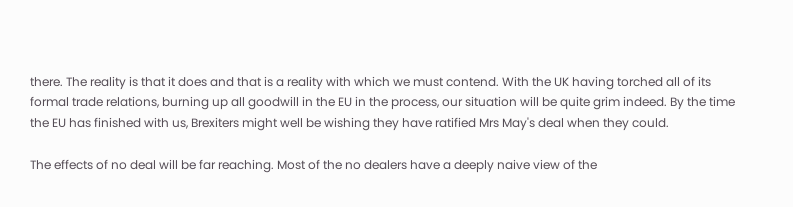there. The reality is that it does and that is a reality with which we must contend. With the UK having torched all of its formal trade relations, burning up all goodwill in the EU in the process, our situation will be quite grim indeed. By the time the EU has finished with us, Brexiters might well be wishing they have ratified Mrs May's deal when they could.

The effects of no deal will be far reaching. Most of the no dealers have a deeply naive view of the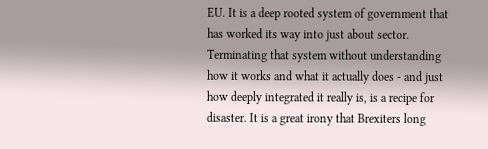EU. It is a deep rooted system of government that has worked its way into just about sector. Terminating that system without understanding how it works and what it actually does - and just how deeply integrated it really is, is a recipe for disaster. It is a great irony that Brexiters long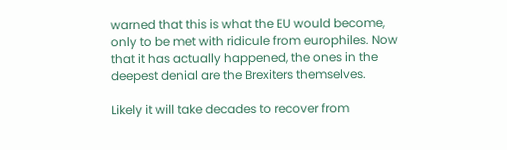warned that this is what the EU would become, only to be met with ridicule from europhiles. Now that it has actually happened, the ones in the deepest denial are the Brexiters themselves.

Likely it will take decades to recover from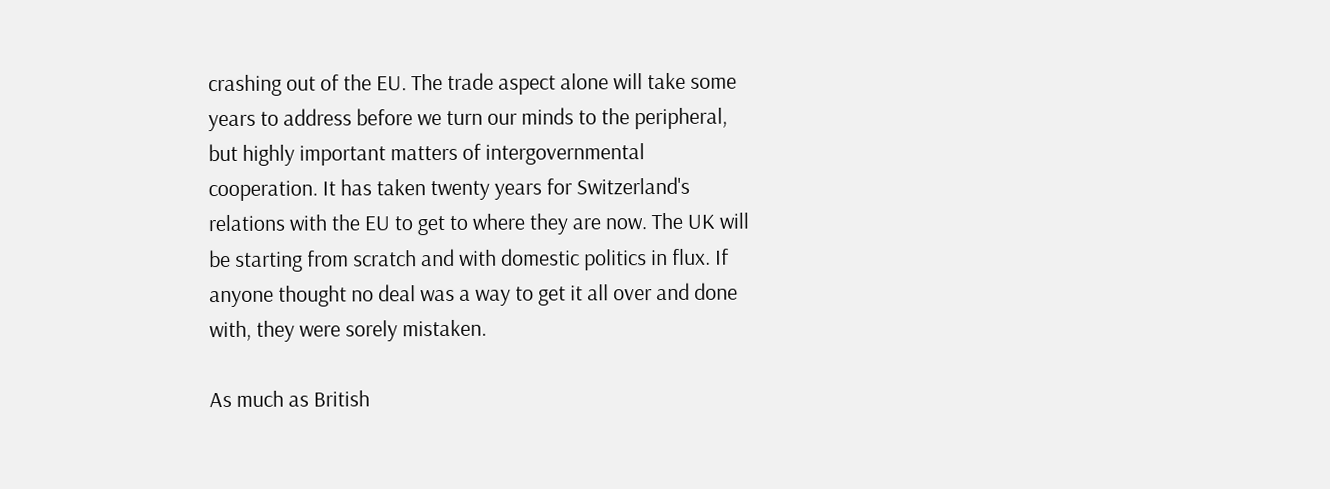crashing out of the EU. The trade aspect alone will take some years to address before we turn our minds to the peripheral, but highly important matters of intergovernmental cooperation. It has taken twenty years for Switzerland's relations with the EU to get to where they are now. The UK will be starting from scratch and with domestic politics in flux. If anyone thought no deal was a way to get it all over and done with, they were sorely mistaken.

As much as British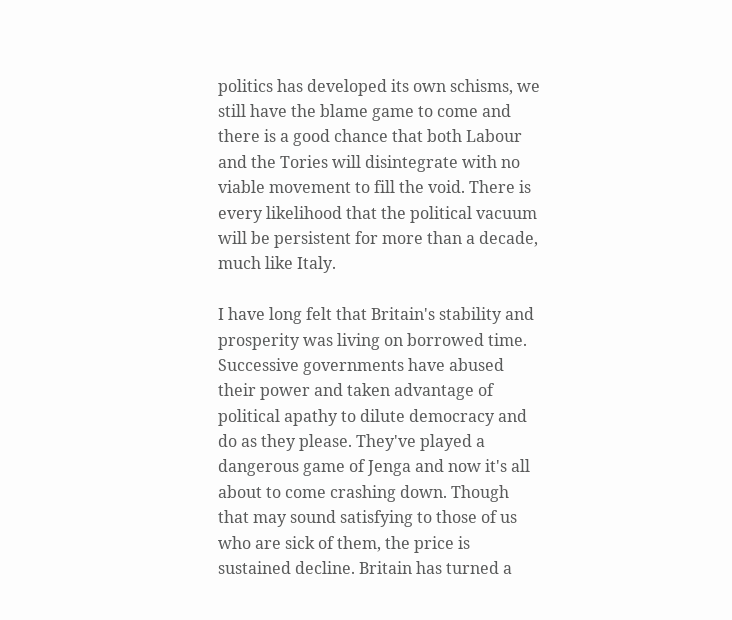politics has developed its own schisms, we still have the blame game to come and there is a good chance that both Labour and the Tories will disintegrate with no viable movement to fill the void. There is every likelihood that the political vacuum will be persistent for more than a decade, much like Italy.

I have long felt that Britain's stability and prosperity was living on borrowed time. Successive governments have abused their power and taken advantage of political apathy to dilute democracy and do as they please. They've played a dangerous game of Jenga and now it's all about to come crashing down. Though that may sound satisfying to those of us who are sick of them, the price is sustained decline. Britain has turned a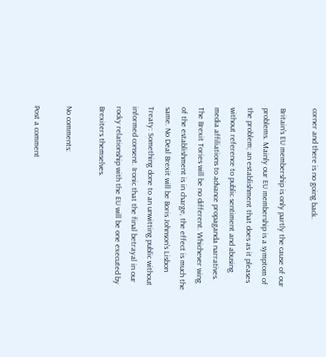corner and there is no going back.

Britain's EU membership is only partly the cause of our problems. Mainly our EU membership is a symptom of the problem; an establishment that does as it pleases without reference to public sentiment and abusing media affiliations to advance propaganda narratives. The Brexit Tories will be no different. Whichever wing of the establishment is in charge, the effect is much the same. No Deal Brexit will be Boris Johnson's Lisbon Treaty: Something done to an unwitting public without informed consent. Ironic that the final betrayal in our rocky relationship with the EU will be one executed by Brexiters themselves.

No comments:

Post a comment